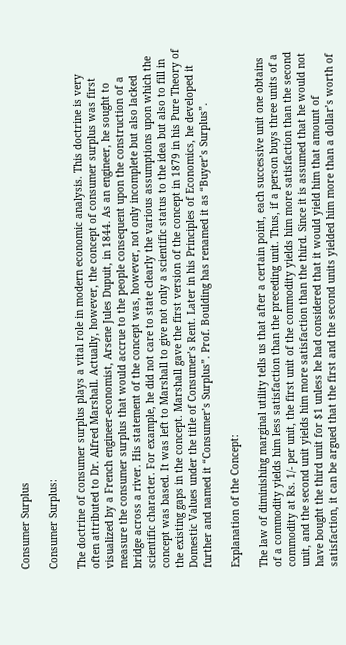Consumer Surplus

Consumer Surplus:

The doctrine of consumer surplus plays a vital role in modern economic analysis. This doctrine is very often attributed to Dr. Alfred Marshall. Actually, however, the concept of consumer surplus was first visualized by a French engineer-economist, Arsene Jules Dupuit, in 1844. As an engineer, he sought to measure the consumer surplus that would accrue to the people consequent upon the construction of a bridge across a river. His statement of the concept was, however, not only incomplete but also lacked scientific character. For example, he did not care to state clearly the various assumptions upon which the concept was based. It was left to Marshall to give not only a scientific status to the idea but also to fill in the existing gaps in the concept. Marshall gave the first version of the concept in 1879 in his Pure Theory of Domestic Values under the title of Consumer’s Rent. Later in his Principles of Economics, he developed it further and named it “Consumer’s Surplus”. Prof. Boulding has renamed it as “Buyer’s Surplus”.

Explanation of the Concept:

The law of diminishing marginal utility tells us that after a certain point, each successive unit one obtains of a commodity yields him less satisfaction than the preceding unit. Thus, if a person buys three units of a commodity at Rs. 1/- per unit, the first unit of the commodity yields him more satisfaction than the second unit, and the second unit yields him more satisfaction than the third. Since it is assumed that he would not have bought the third unit for $1 unless he had considered that it would yield him that amount of satisfaction, it can be argued that the first and the second units yielded him more than a dollar’s worth of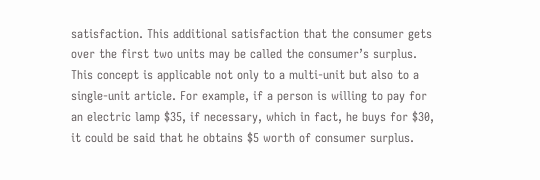satisfaction. This additional satisfaction that the consumer gets over the first two units may be called the consumer’s surplus. This concept is applicable not only to a multi-unit but also to a single-unit article. For example, if a person is willing to pay for an electric lamp $35, if necessary, which in fact, he buys for $30, it could be said that he obtains $5 worth of consumer surplus.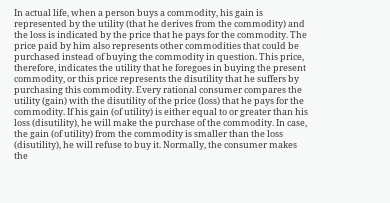In actual life, when a person buys a commodity, his gain is represented by the utility (that he derives from the commodity) and the loss is indicated by the price that he pays for the commodity. The price paid by him also represents other commodities that could be purchased instead of buying the commodity in question. This price, therefore, indicates the utility that he foregoes in buying the present commodity, or this price represents the disutility that he suffers by purchasing this commodity. Every rational consumer compares the utility (gain) with the disutility of the price (loss) that he pays for the commodity. If his gain (of utility) is either equal to or greater than his loss (disutility), he will make the purchase of the commodity. In case, the gain (of utility) from the commodity is smaller than the loss (disutility), he will refuse to buy it. Normally, the consumer makes the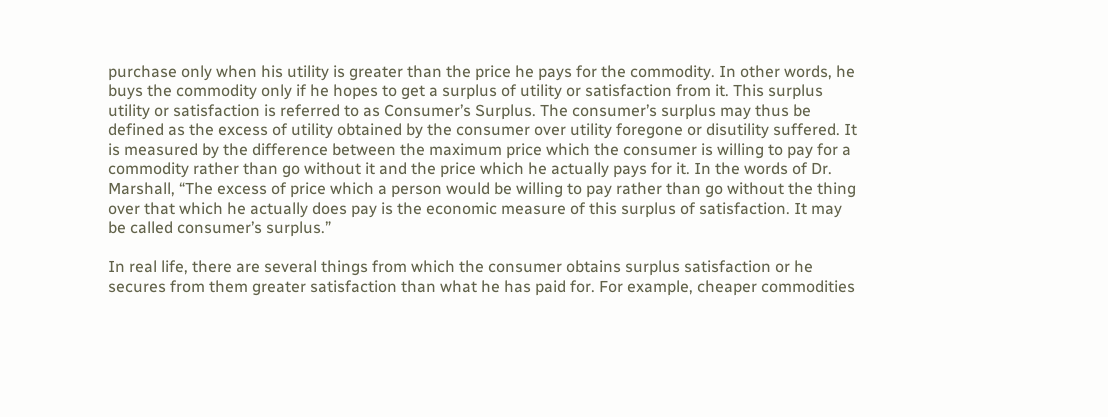purchase only when his utility is greater than the price he pays for the commodity. In other words, he buys the commodity only if he hopes to get a surplus of utility or satisfaction from it. This surplus utility or satisfaction is referred to as Consumer’s Surplus. The consumer’s surplus may thus be defined as the excess of utility obtained by the consumer over utility foregone or disutility suffered. It is measured by the difference between the maximum price which the consumer is willing to pay for a commodity rather than go without it and the price which he actually pays for it. In the words of Dr. Marshall, “The excess of price which a person would be willing to pay rather than go without the thing over that which he actually does pay is the economic measure of this surplus of satisfaction. It may be called consumer’s surplus.”

In real life, there are several things from which the consumer obtains surplus satisfaction or he secures from them greater satisfaction than what he has paid for. For example, cheaper commodities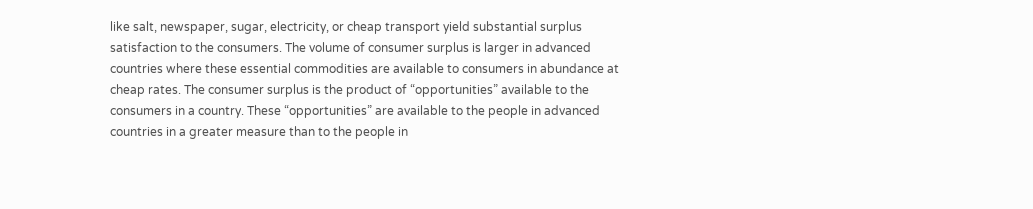like salt, newspaper, sugar, electricity, or cheap transport yield substantial surplus satisfaction to the consumers. The volume of consumer surplus is larger in advanced countries where these essential commodities are available to consumers in abundance at cheap rates. The consumer surplus is the product of “opportunities” available to the consumers in a country. These “opportunities” are available to the people in advanced countries in a greater measure than to the people in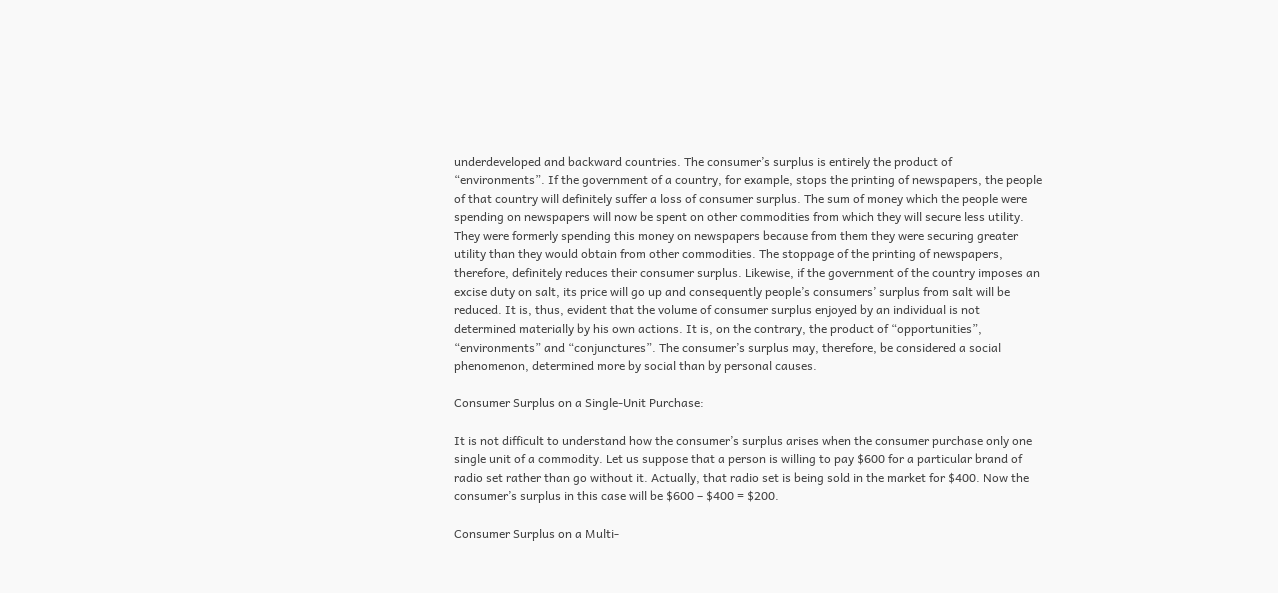underdeveloped and backward countries. The consumer’s surplus is entirely the product of “environments”. If the government of a country, for example, stops the printing of newspapers, the people of that country will definitely suffer a loss of consumer surplus. The sum of money which the people were spending on newspapers will now be spent on other commodities from which they will secure less utility. They were formerly spending this money on newspapers because from them they were securing greater utility than they would obtain from other commodities. The stoppage of the printing of newspapers, therefore, definitely reduces their consumer surplus. Likewise, if the government of the country imposes an excise duty on salt, its price will go up and consequently people’s consumers’ surplus from salt will be reduced. It is, thus, evident that the volume of consumer surplus enjoyed by an individual is not determined materially by his own actions. It is, on the contrary, the product of “opportunities”, “environments” and “conjunctures”. The consumer’s surplus may, therefore, be considered a social phenomenon, determined more by social than by personal causes.

Consumer Surplus on a Single-Unit Purchase:

It is not difficult to understand how the consumer’s surplus arises when the consumer purchase only one single unit of a commodity. Let us suppose that a person is willing to pay $600 for a particular brand of radio set rather than go without it. Actually, that radio set is being sold in the market for $400. Now the consumer’s surplus in this case will be $600 – $400 = $200.

Consumer Surplus on a Multi-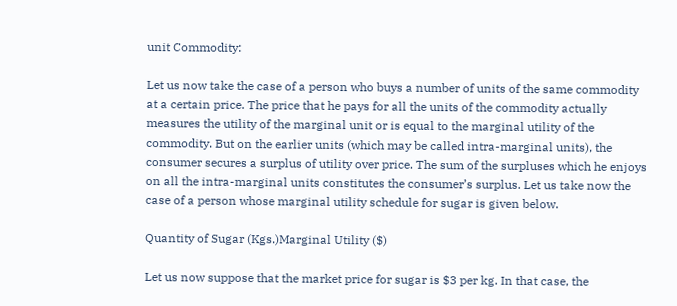unit Commodity:

Let us now take the case of a person who buys a number of units of the same commodity at a certain price. The price that he pays for all the units of the commodity actually measures the utility of the marginal unit or is equal to the marginal utility of the commodity. But on the earlier units (which may be called intra-marginal units), the consumer secures a surplus of utility over price. The sum of the surpluses which he enjoys on all the intra-marginal units constitutes the consumer’s surplus. Let us take now the case of a person whose marginal utility schedule for sugar is given below.

Quantity of Sugar (Kgs.)Marginal Utility ($)

Let us now suppose that the market price for sugar is $3 per kg. In that case, the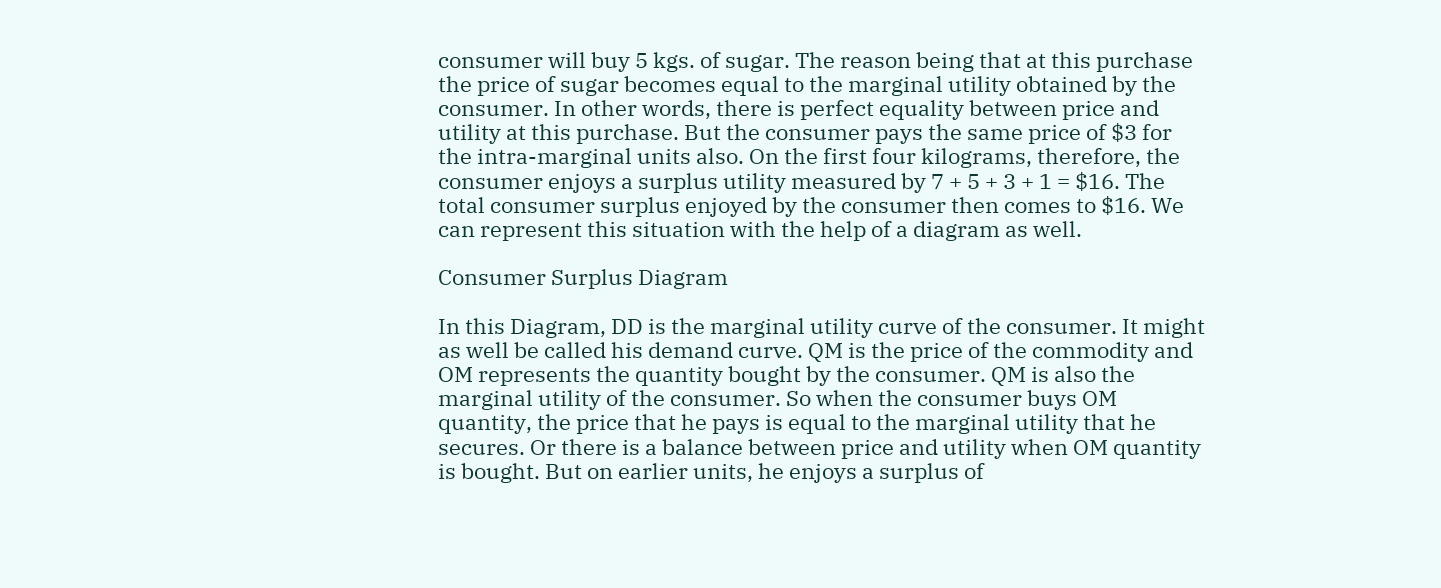consumer will buy 5 kgs. of sugar. The reason being that at this purchase the price of sugar becomes equal to the marginal utility obtained by the consumer. In other words, there is perfect equality between price and utility at this purchase. But the consumer pays the same price of $3 for the intra-marginal units also. On the first four kilograms, therefore, the consumer enjoys a surplus utility measured by 7 + 5 + 3 + 1 = $16. The total consumer surplus enjoyed by the consumer then comes to $16. We can represent this situation with the help of a diagram as well.

Consumer Surplus Diagram

In this Diagram, DD is the marginal utility curve of the consumer. It might as well be called his demand curve. QM is the price of the commodity and OM represents the quantity bought by the consumer. QM is also the marginal utility of the consumer. So when the consumer buys OM quantity, the price that he pays is equal to the marginal utility that he secures. Or there is a balance between price and utility when OM quantity is bought. But on earlier units, he enjoys a surplus of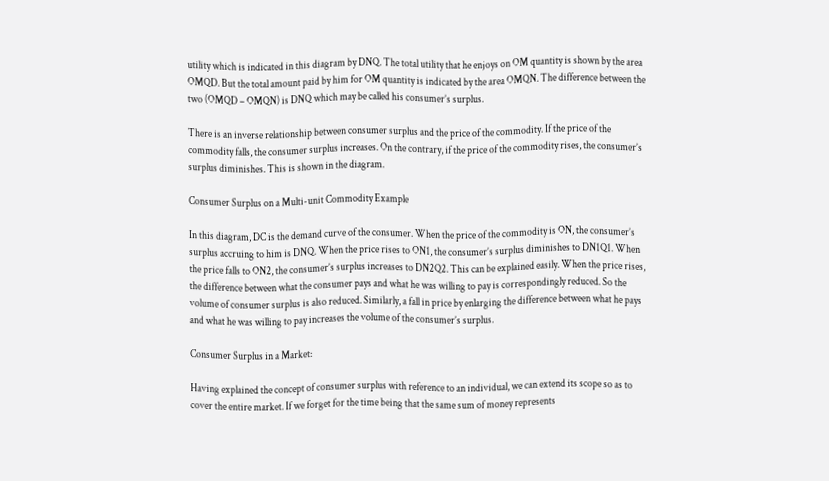utility which is indicated in this diagram by DNQ. The total utility that he enjoys on OM quantity is shown by the area OMQD. But the total amount paid by him for OM quantity is indicated by the area OMQN. The difference between the two (OMQD – OMQN) is DNQ which may be called his consumer’s surplus.

There is an inverse relationship between consumer surplus and the price of the commodity. If the price of the commodity falls, the consumer surplus increases. On the contrary, if the price of the commodity rises, the consumer’s surplus diminishes. This is shown in the diagram.

Consumer Surplus on a Multi-unit Commodity Example

In this diagram, DC is the demand curve of the consumer. When the price of the commodity is ON, the consumer’s surplus accruing to him is DNQ. When the price rises to ON1, the consumer’s surplus diminishes to DN1Q1. When the price falls to ON2, the consumer’s surplus increases to DN2Q2. This can be explained easily. When the price rises, the difference between what the consumer pays and what he was willing to pay is correspondingly reduced. So the volume of consumer surplus is also reduced. Similarly, a fall in price by enlarging the difference between what he pays and what he was willing to pay increases the volume of the consumer’s surplus.

Consumer Surplus in a Market:

Having explained the concept of consumer surplus with reference to an individual, we can extend its scope so as to cover the entire market. If we forget for the time being that the same sum of money represents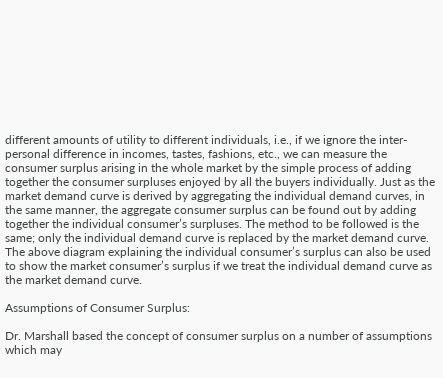different amounts of utility to different individuals, i.e., if we ignore the inter-personal difference in incomes, tastes, fashions, etc., we can measure the consumer surplus arising in the whole market by the simple process of adding together the consumer surpluses enjoyed by all the buyers individually. Just as the market demand curve is derived by aggregating the individual demand curves, in the same manner, the aggregate consumer surplus can be found out by adding together the individual consumer’s surpluses. The method to be followed is the same; only the individual demand curve is replaced by the market demand curve. The above diagram explaining the individual consumer’s surplus can also be used to show the market consumer’s surplus if we treat the individual demand curve as the market demand curve.

Assumptions of Consumer Surplus:

Dr. Marshall based the concept of consumer surplus on a number of assumptions which may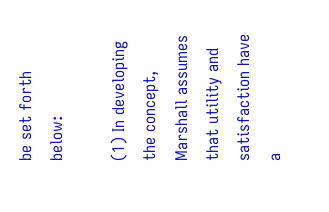be set forth below:

(1) In developing the concept, Marshall assumes that utility and satisfaction have a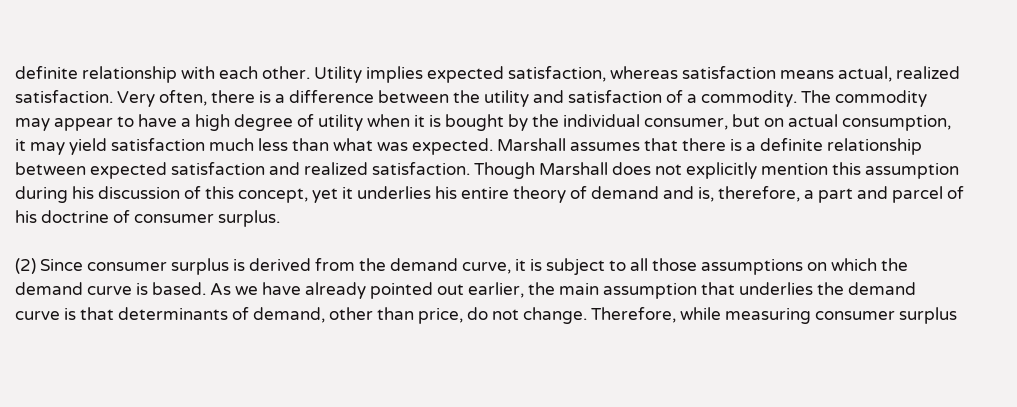definite relationship with each other. Utility implies expected satisfaction, whereas satisfaction means actual, realized satisfaction. Very often, there is a difference between the utility and satisfaction of a commodity. The commodity may appear to have a high degree of utility when it is bought by the individual consumer, but on actual consumption, it may yield satisfaction much less than what was expected. Marshall assumes that there is a definite relationship between expected satisfaction and realized satisfaction. Though Marshall does not explicitly mention this assumption during his discussion of this concept, yet it underlies his entire theory of demand and is, therefore, a part and parcel of his doctrine of consumer surplus.

(2) Since consumer surplus is derived from the demand curve, it is subject to all those assumptions on which the demand curve is based. As we have already pointed out earlier, the main assumption that underlies the demand curve is that determinants of demand, other than price, do not change. Therefore, while measuring consumer surplus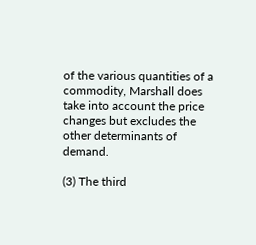of the various quantities of a commodity, Marshall does take into account the price changes but excludes the other determinants of demand.

(3) The third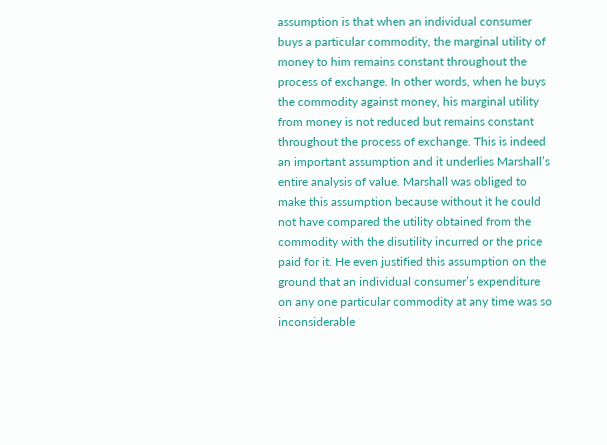assumption is that when an individual consumer buys a particular commodity, the marginal utility of money to him remains constant throughout the process of exchange. In other words, when he buys the commodity against money, his marginal utility from money is not reduced but remains constant throughout the process of exchange. This is indeed an important assumption and it underlies Marshall’s entire analysis of value. Marshall was obliged to make this assumption because without it he could not have compared the utility obtained from the commodity with the disutility incurred or the price paid for it. He even justified this assumption on the ground that an individual consumer’s expenditure on any one particular commodity at any time was so inconsiderable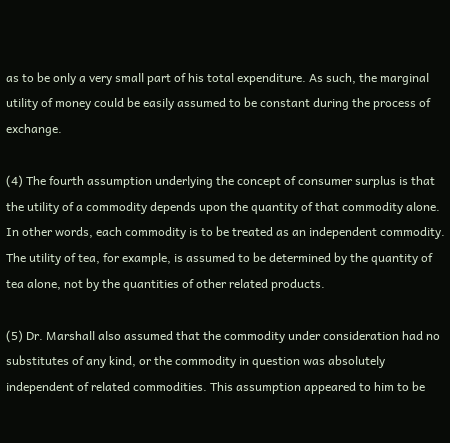as to be only a very small part of his total expenditure. As such, the marginal utility of money could be easily assumed to be constant during the process of exchange.

(4) The fourth assumption underlying the concept of consumer surplus is that the utility of a commodity depends upon the quantity of that commodity alone. In other words, each commodity is to be treated as an independent commodity. The utility of tea, for example, is assumed to be determined by the quantity of tea alone, not by the quantities of other related products.

(5) Dr. Marshall also assumed that the commodity under consideration had no substitutes of any kind, or the commodity in question was absolutely independent of related commodities. This assumption appeared to him to be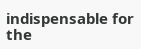indispensable for the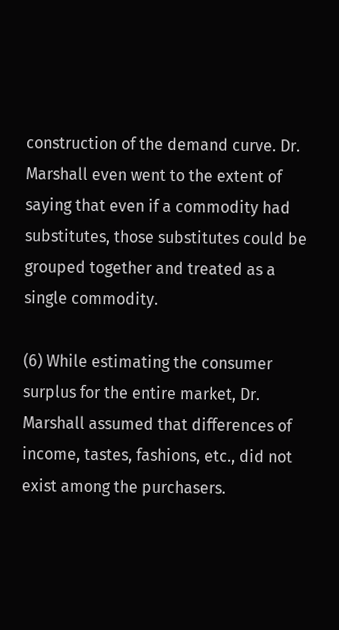construction of the demand curve. Dr. Marshall even went to the extent of saying that even if a commodity had substitutes, those substitutes could be grouped together and treated as a single commodity.

(6) While estimating the consumer surplus for the entire market, Dr. Marshall assumed that differences of income, tastes, fashions, etc., did not exist among the purchasers.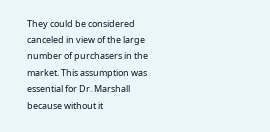They could be considered canceled in view of the large number of purchasers in the market. This assumption was essential for Dr. Marshall because without it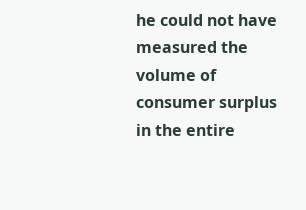he could not have measured the volume of consumer surplus in the entire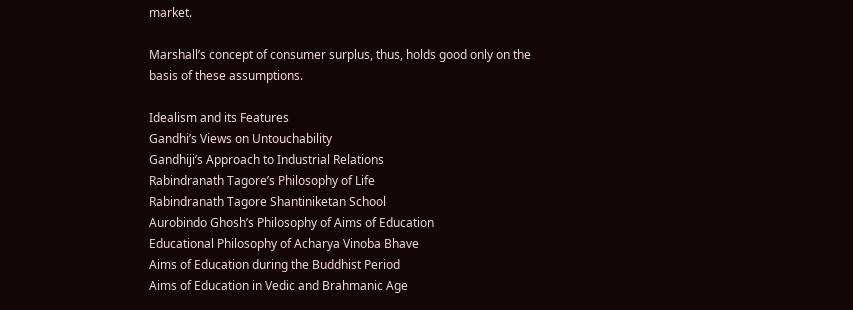market.

Marshall’s concept of consumer surplus, thus, holds good only on the basis of these assumptions.

Idealism and its Features
Gandhi’s Views on Untouchability
Gandhiji’s Approach to Industrial Relations
Rabindranath Tagore’s Philosophy of Life
Rabindranath Tagore Shantiniketan School
Aurobindo Ghosh’s Philosophy of Aims of Education
Educational Philosophy of Acharya Vinoba Bhave
Aims of Education during the Buddhist Period
Aims of Education in Vedic and Brahmanic Age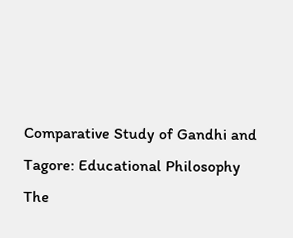Comparative Study of Gandhi and Tagore: Educational Philosophy
The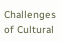Challenges of Cultural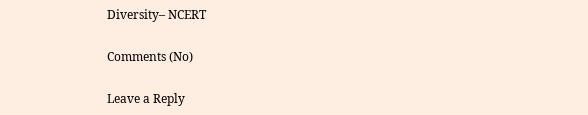Diversity– NCERT

Comments (No)

Leave a Reply